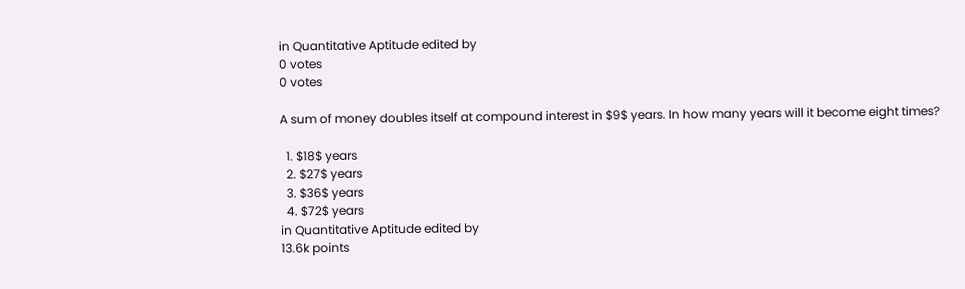in Quantitative Aptitude edited by
0 votes
0 votes

A sum of money doubles itself at compound interest in $9$ years. In how many years will it become eight times?

  1. $18$ years
  2. $27$ years
  3. $36$ years
  4. $72$ years
in Quantitative Aptitude edited by
13.6k points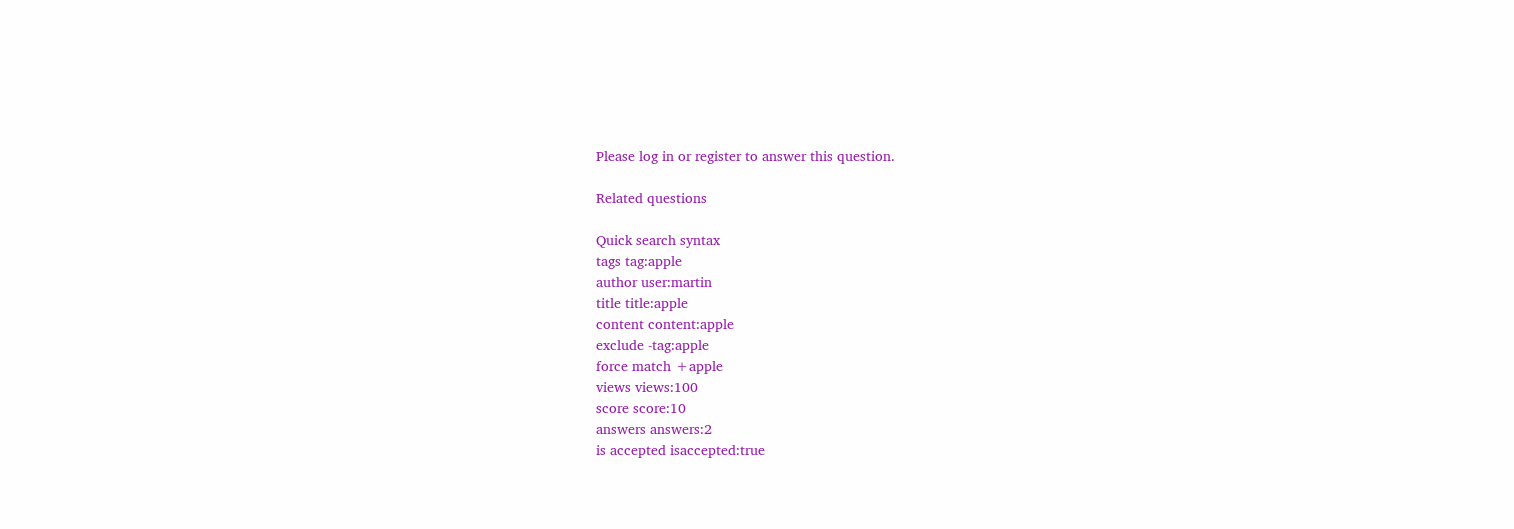Please log in or register to answer this question.

Related questions

Quick search syntax
tags tag:apple
author user:martin
title title:apple
content content:apple
exclude -tag:apple
force match +apple
views views:100
score score:10
answers answers:2
is accepted isaccepted:true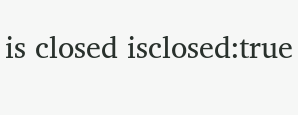is closed isclosed:true